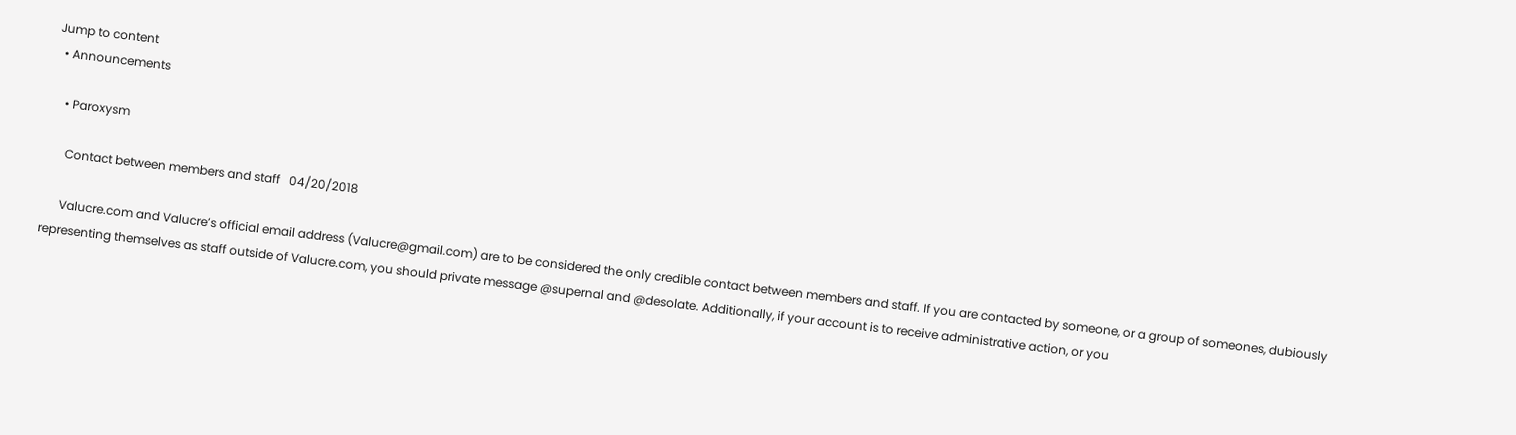Jump to content
  • Announcements

    • Paroxysm

      Contact between members and staff   04/20/2018

      Valucre.com and Valucre’s official email address (Valucre@gmail.com) are to be considered the only credible contact between members and staff. If you are contacted by someone, or a group of someones, dubiously representing themselves as staff outside of Valucre.com, you should private message @supernal and @desolate. Additionally, if your account is to receive administrative action, or you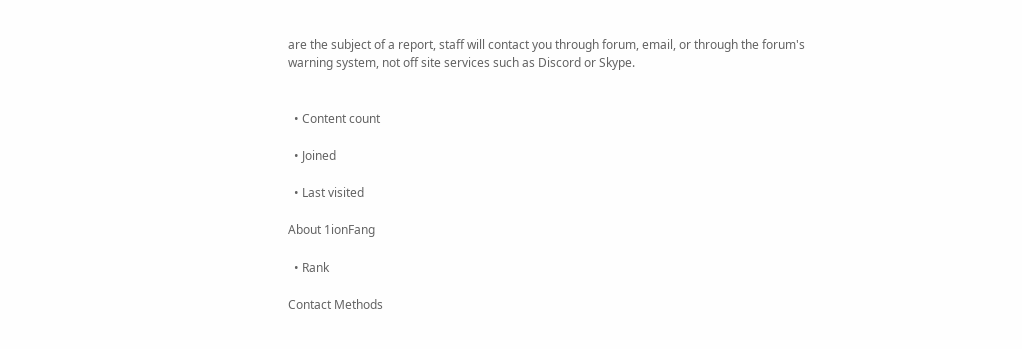are the subject of a report, staff will contact you through forum, email, or through the forum's warning system, not off site services such as Discord or Skype.


  • Content count

  • Joined

  • Last visited

About 1ionFang

  • Rank

Contact Methods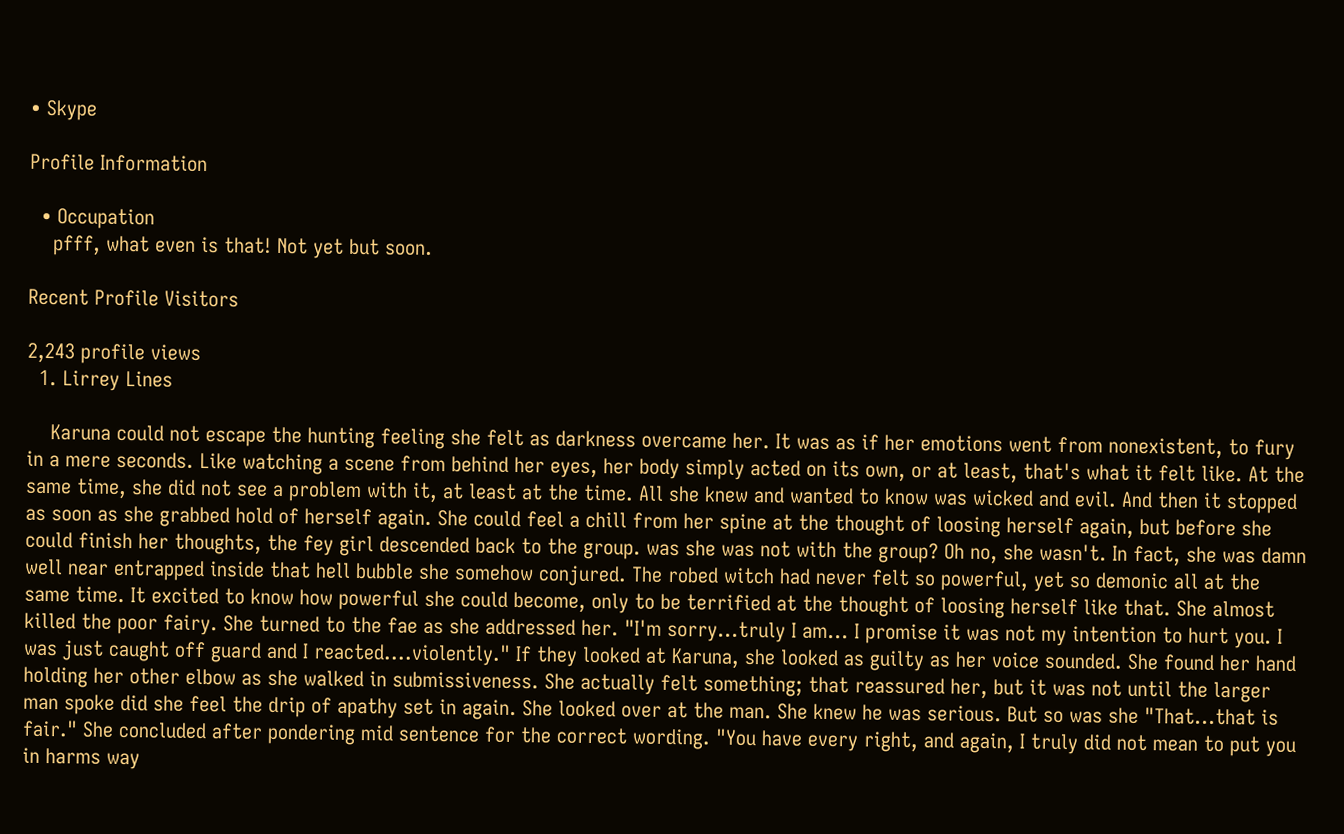• Skype

Profile Information

  • Occupation
    pfff, what even is that! Not yet but soon.

Recent Profile Visitors

2,243 profile views
  1. Lirrey Lines

    Karuna could not escape the hunting feeling she felt as darkness overcame her. It was as if her emotions went from nonexistent, to fury in a mere seconds. Like watching a scene from behind her eyes, her body simply acted on its own, or at least, that's what it felt like. At the same time, she did not see a problem with it, at least at the time. All she knew and wanted to know was wicked and evil. And then it stopped as soon as she grabbed hold of herself again. She could feel a chill from her spine at the thought of loosing herself again, but before she could finish her thoughts, the fey girl descended back to the group. was she was not with the group? Oh no, she wasn't. In fact, she was damn well near entrapped inside that hell bubble she somehow conjured. The robed witch had never felt so powerful, yet so demonic all at the same time. It excited to know how powerful she could become, only to be terrified at the thought of loosing herself like that. She almost killed the poor fairy. She turned to the fae as she addressed her. "I'm sorry...truly I am... I promise it was not my intention to hurt you. I was just caught off guard and I reacted....violently." If they looked at Karuna, she looked as guilty as her voice sounded. She found her hand holding her other elbow as she walked in submissiveness. She actually felt something; that reassured her, but it was not until the larger man spoke did she feel the drip of apathy set in again. She looked over at the man. She knew he was serious. But so was she "That...that is fair." She concluded after pondering mid sentence for the correct wording. "You have every right, and again, I truly did not mean to put you in harms way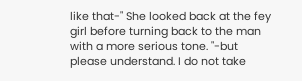like that-" She looked back at the fey girl before turning back to the man with a more serious tone. "-but please understand. I do not take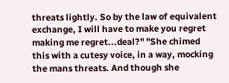threats lightly. So by the law of equivalent exchange, I will have to make you regret making me regret...deal?" "She chimed this with a cutesy voice, in a way, mocking the mans threats. And though she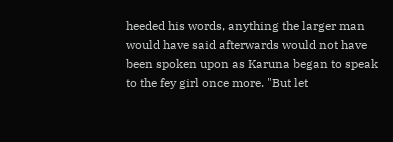heeded his words, anything the larger man would have said afterwards would not have been spoken upon as Karuna began to speak to the fey girl once more. "But let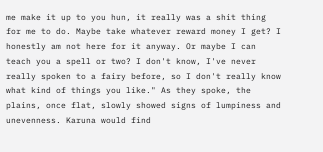me make it up to you hun, it really was a shit thing for me to do. Maybe take whatever reward money I get? I honestly am not here for it anyway. Or maybe I can teach you a spell or two? I don't know, I've never really spoken to a fairy before, so I don't really know what kind of things you like." As they spoke, the plains, once flat, slowly showed signs of lumpiness and unevenness. Karuna would find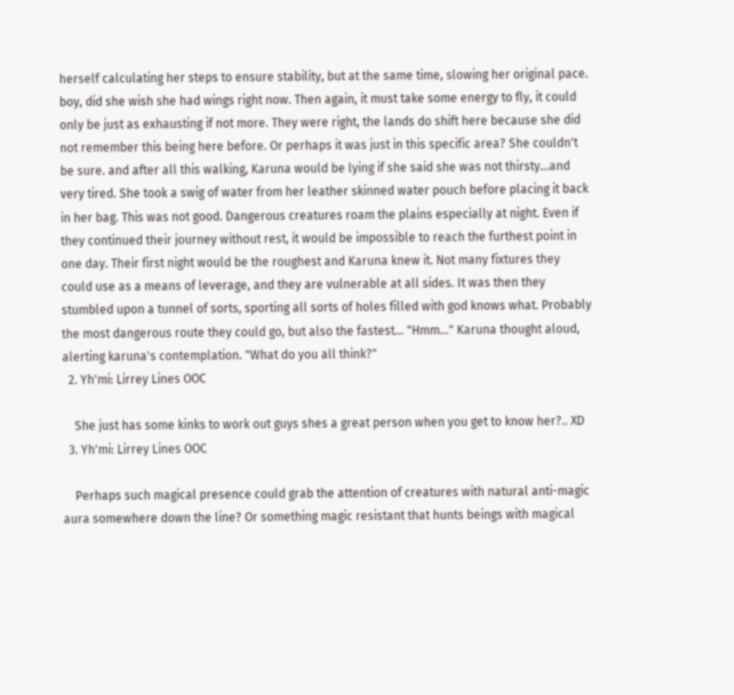herself calculating her steps to ensure stability, but at the same time, slowing her original pace. boy, did she wish she had wings right now. Then again, it must take some energy to fly, it could only be just as exhausting if not more. They were right, the lands do shift here because she did not remember this being here before. Or perhaps it was just in this specific area? She couldn't be sure. and after all this walking, Karuna would be lying if she said she was not thirsty...and very tired. She took a swig of water from her leather skinned water pouch before placing it back in her bag. This was not good. Dangerous creatures roam the plains especially at night. Even if they continued their journey without rest, it would be impossible to reach the furthest point in one day. Their first night would be the roughest and Karuna knew it. Not many fixtures they could use as a means of leverage, and they are vulnerable at all sides. It was then they stumbled upon a tunnel of sorts, sporting all sorts of holes filled with god knows what. Probably the most dangerous route they could go, but also the fastest... "Hmm..." Karuna thought aloud, alerting karuna's contemplation. "What do you all think?"
  2. Yh'mi: Lirrey Lines OOC

    She just has some kinks to work out guys shes a great person when you get to know her?.. XD
  3. Yh'mi: Lirrey Lines OOC

    Perhaps such magical presence could grab the attention of creatures with natural anti-magic aura somewhere down the line? Or something magic resistant that hunts beings with magical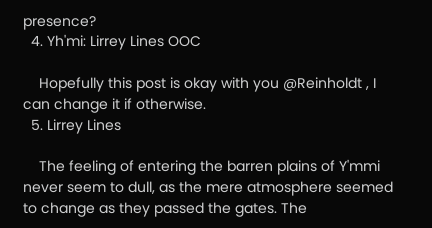presence?
  4. Yh'mi: Lirrey Lines OOC

    Hopefully this post is okay with you @Reinholdt , I can change it if otherwise.
  5. Lirrey Lines

    The feeling of entering the barren plains of Y'mmi never seem to dull, as the mere atmosphere seemed to change as they passed the gates. The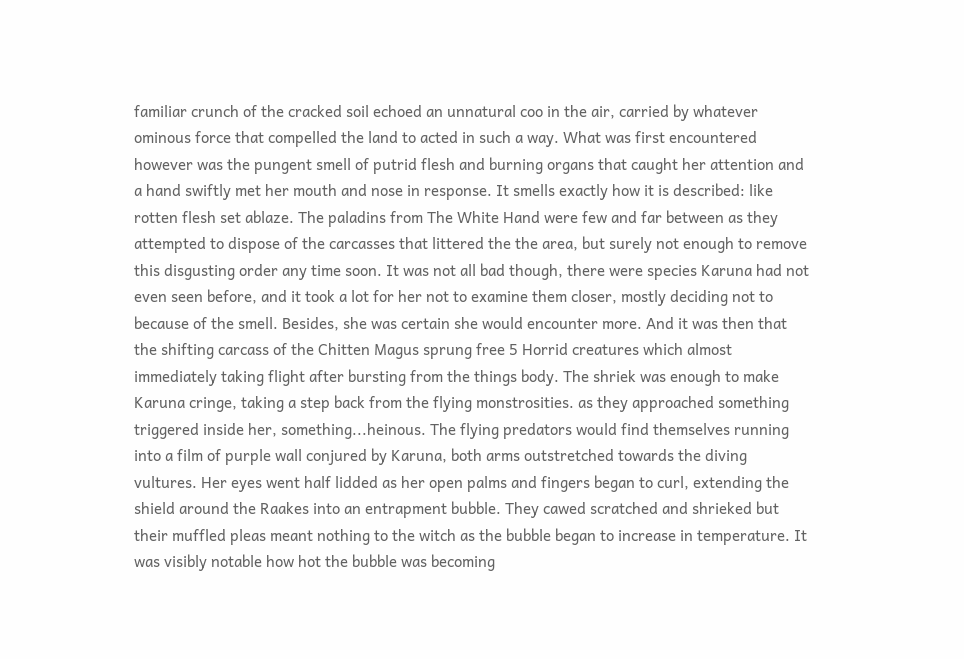familiar crunch of the cracked soil echoed an unnatural coo in the air, carried by whatever ominous force that compelled the land to acted in such a way. What was first encountered however was the pungent smell of putrid flesh and burning organs that caught her attention and a hand swiftly met her mouth and nose in response. It smells exactly how it is described: like rotten flesh set ablaze. The paladins from The White Hand were few and far between as they attempted to dispose of the carcasses that littered the the area, but surely not enough to remove this disgusting order any time soon. It was not all bad though, there were species Karuna had not even seen before, and it took a lot for her not to examine them closer, mostly deciding not to because of the smell. Besides, she was certain she would encounter more. And it was then that the shifting carcass of the Chitten Magus sprung free 5 Horrid creatures which almost immediately taking flight after bursting from the things body. The shriek was enough to make Karuna cringe, taking a step back from the flying monstrosities. as they approached something triggered inside her, something...heinous. The flying predators would find themselves running into a film of purple wall conjured by Karuna, both arms outstretched towards the diving vultures. Her eyes went half lidded as her open palms and fingers began to curl, extending the shield around the Raakes into an entrapment bubble. They cawed scratched and shrieked but their muffled pleas meant nothing to the witch as the bubble began to increase in temperature. It was visibly notable how hot the bubble was becoming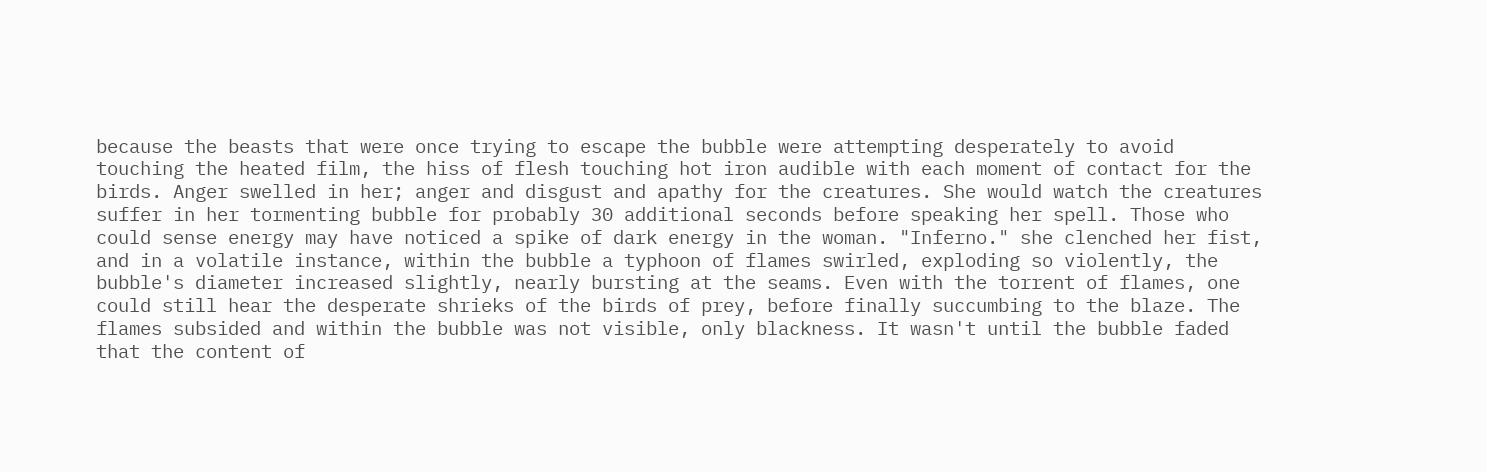because the beasts that were once trying to escape the bubble were attempting desperately to avoid touching the heated film, the hiss of flesh touching hot iron audible with each moment of contact for the birds. Anger swelled in her; anger and disgust and apathy for the creatures. She would watch the creatures suffer in her tormenting bubble for probably 30 additional seconds before speaking her spell. Those who could sense energy may have noticed a spike of dark energy in the woman. "Inferno." she clenched her fist, and in a volatile instance, within the bubble a typhoon of flames swirled, exploding so violently, the bubble's diameter increased slightly, nearly bursting at the seams. Even with the torrent of flames, one could still hear the desperate shrieks of the birds of prey, before finally succumbing to the blaze. The flames subsided and within the bubble was not visible, only blackness. It wasn't until the bubble faded that the content of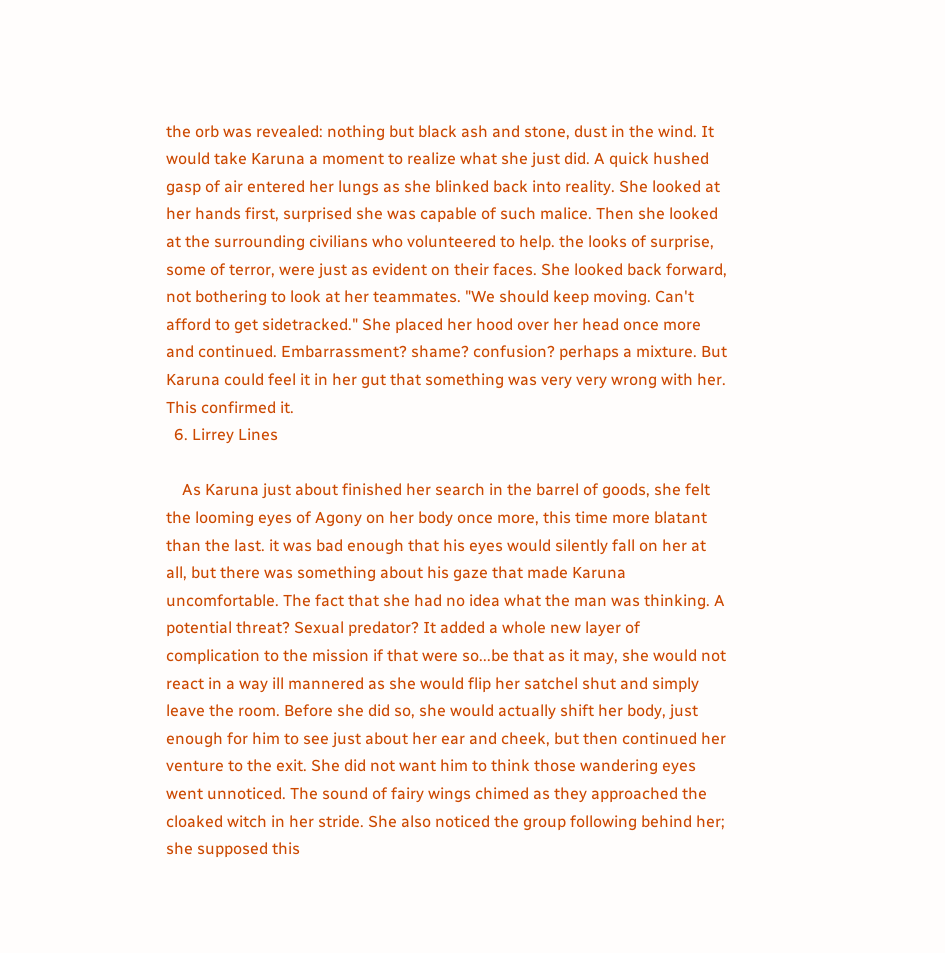the orb was revealed: nothing but black ash and stone, dust in the wind. It would take Karuna a moment to realize what she just did. A quick hushed gasp of air entered her lungs as she blinked back into reality. She looked at her hands first, surprised she was capable of such malice. Then she looked at the surrounding civilians who volunteered to help. the looks of surprise, some of terror, were just as evident on their faces. She looked back forward, not bothering to look at her teammates. "We should keep moving. Can't afford to get sidetracked." She placed her hood over her head once more and continued. Embarrassment? shame? confusion? perhaps a mixture. But Karuna could feel it in her gut that something was very very wrong with her. This confirmed it.
  6. Lirrey Lines

    As Karuna just about finished her search in the barrel of goods, she felt the looming eyes of Agony on her body once more, this time more blatant than the last. it was bad enough that his eyes would silently fall on her at all, but there was something about his gaze that made Karuna uncomfortable. The fact that she had no idea what the man was thinking. A potential threat? Sexual predator? It added a whole new layer of complication to the mission if that were so...be that as it may, she would not react in a way ill mannered as she would flip her satchel shut and simply leave the room. Before she did so, she would actually shift her body, just enough for him to see just about her ear and cheek, but then continued her venture to the exit. She did not want him to think those wandering eyes went unnoticed. The sound of fairy wings chimed as they approached the cloaked witch in her stride. She also noticed the group following behind her; she supposed this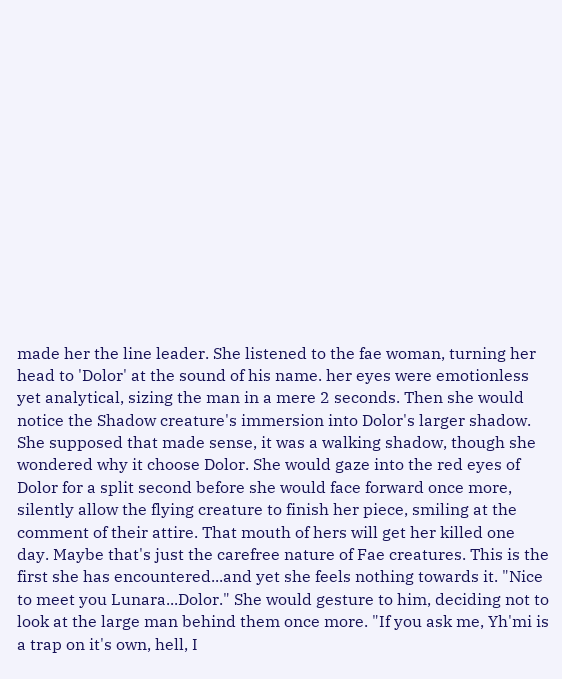made her the line leader. She listened to the fae woman, turning her head to 'Dolor' at the sound of his name. her eyes were emotionless yet analytical, sizing the man in a mere 2 seconds. Then she would notice the Shadow creature's immersion into Dolor's larger shadow. She supposed that made sense, it was a walking shadow, though she wondered why it choose Dolor. She would gaze into the red eyes of Dolor for a split second before she would face forward once more, silently allow the flying creature to finish her piece, smiling at the comment of their attire. That mouth of hers will get her killed one day. Maybe that's just the carefree nature of Fae creatures. This is the first she has encountered...and yet she feels nothing towards it. "Nice to meet you Lunara...Dolor." She would gesture to him, deciding not to look at the large man behind them once more. "If you ask me, Yh'mi is a trap on it's own, hell, I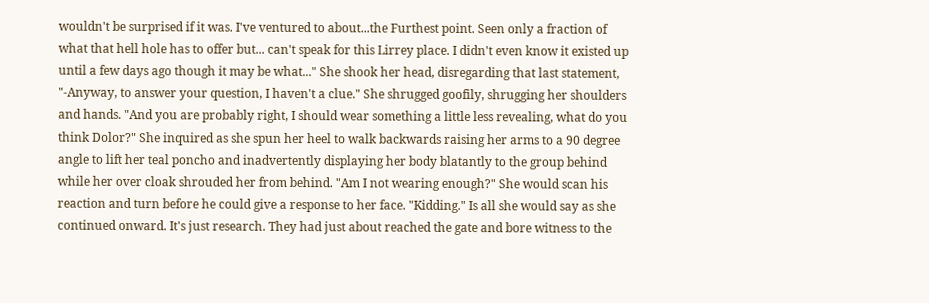wouldn't be surprised if it was. I've ventured to about...the Furthest point. Seen only a fraction of what that hell hole has to offer but... can't speak for this Lirrey place. I didn't even know it existed up until a few days ago though it may be what..." She shook her head, disregarding that last statement, "-Anyway, to answer your question, I haven't a clue." She shrugged goofily, shrugging her shoulders and hands. "And you are probably right, I should wear something a little less revealing, what do you think Dolor?" She inquired as she spun her heel to walk backwards raising her arms to a 90 degree angle to lift her teal poncho and inadvertently displaying her body blatantly to the group behind while her over cloak shrouded her from behind. "Am I not wearing enough?" She would scan his reaction and turn before he could give a response to her face. "Kidding." Is all she would say as she continued onward. It's just research. They had just about reached the gate and bore witness to the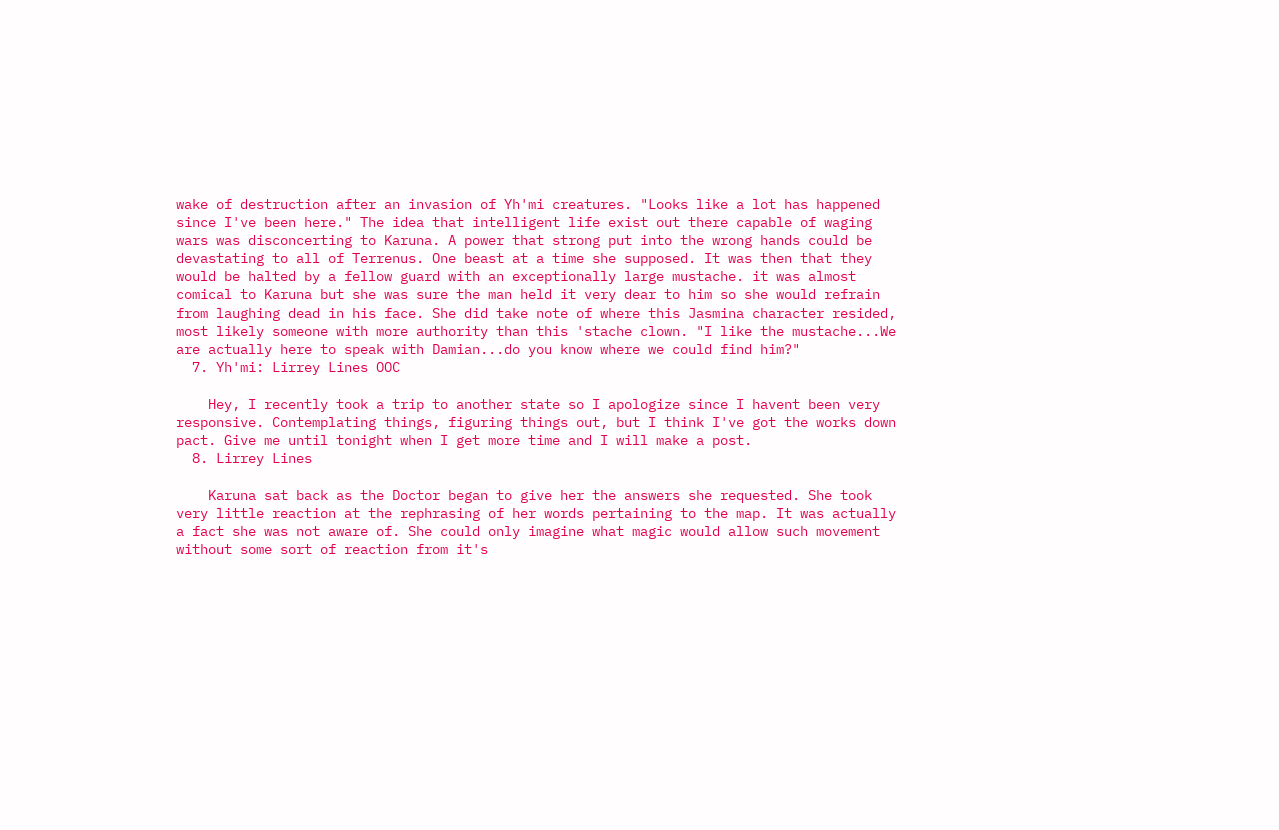wake of destruction after an invasion of Yh'mi creatures. "Looks like a lot has happened since I've been here." The idea that intelligent life exist out there capable of waging wars was disconcerting to Karuna. A power that strong put into the wrong hands could be devastating to all of Terrenus. One beast at a time she supposed. It was then that they would be halted by a fellow guard with an exceptionally large mustache. it was almost comical to Karuna but she was sure the man held it very dear to him so she would refrain from laughing dead in his face. She did take note of where this Jasmina character resided, most likely someone with more authority than this 'stache clown. "I like the mustache...We are actually here to speak with Damian...do you know where we could find him?"
  7. Yh'mi: Lirrey Lines OOC

    Hey, I recently took a trip to another state so I apologize since I havent been very responsive. Contemplating things, figuring things out, but I think I've got the works down pact. Give me until tonight when I get more time and I will make a post.
  8. Lirrey Lines

    Karuna sat back as the Doctor began to give her the answers she requested. She took very little reaction at the rephrasing of her words pertaining to the map. It was actually a fact she was not aware of. She could only imagine what magic would allow such movement without some sort of reaction from it's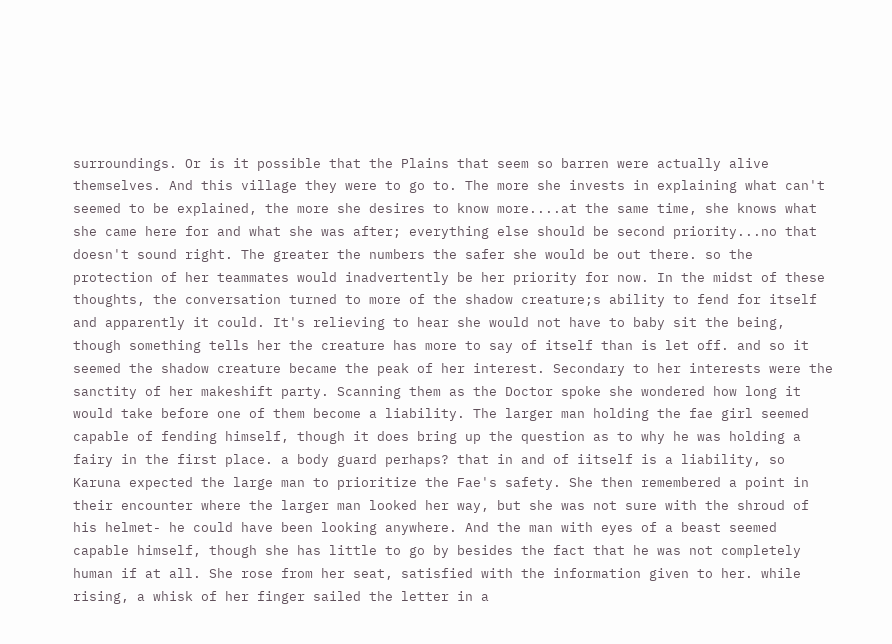surroundings. Or is it possible that the Plains that seem so barren were actually alive themselves. And this village they were to go to. The more she invests in explaining what can't seemed to be explained, the more she desires to know more....at the same time, she knows what she came here for and what she was after; everything else should be second priority...no that doesn't sound right. The greater the numbers the safer she would be out there. so the protection of her teammates would inadvertently be her priority for now. In the midst of these thoughts, the conversation turned to more of the shadow creature;s ability to fend for itself and apparently it could. It's relieving to hear she would not have to baby sit the being, though something tells her the creature has more to say of itself than is let off. and so it seemed the shadow creature became the peak of her interest. Secondary to her interests were the sanctity of her makeshift party. Scanning them as the Doctor spoke she wondered how long it would take before one of them become a liability. The larger man holding the fae girl seemed capable of fending himself, though it does bring up the question as to why he was holding a fairy in the first place. a body guard perhaps? that in and of iitself is a liability, so Karuna expected the large man to prioritize the Fae's safety. She then remembered a point in their encounter where the larger man looked her way, but she was not sure with the shroud of his helmet- he could have been looking anywhere. And the man with eyes of a beast seemed capable himself, though she has little to go by besides the fact that he was not completely human if at all. She rose from her seat, satisfied with the information given to her. while rising, a whisk of her finger sailed the letter in a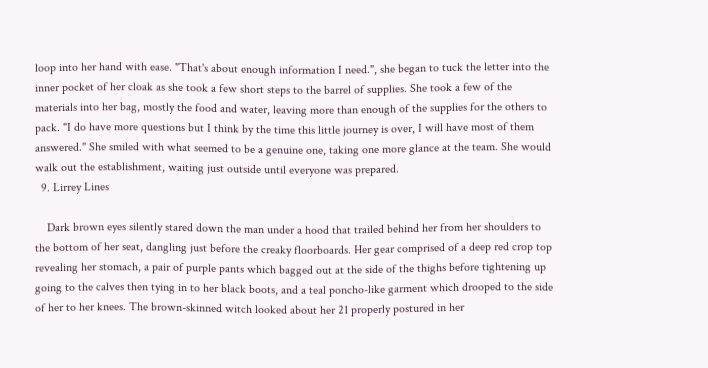loop into her hand with ease. "That's about enough information I need.", she began to tuck the letter into the inner pocket of her cloak as she took a few short steps to the barrel of supplies. She took a few of the materials into her bag, mostly the food and water, leaving more than enough of the supplies for the others to pack. "I do have more questions but I think by the time this little journey is over, I will have most of them answered." She smiled with what seemed to be a genuine one, taking one more glance at the team. She would walk out the establishment, waiting just outside until everyone was prepared.
  9. Lirrey Lines

    Dark brown eyes silently stared down the man under a hood that trailed behind her from her shoulders to the bottom of her seat, dangling just before the creaky floorboards. Her gear comprised of a deep red crop top revealing her stomach, a pair of purple pants which bagged out at the side of the thighs before tightening up going to the calves then tying in to her black boots, and a teal poncho-like garment which drooped to the side of her to her knees. The brown-skinned witch looked about her 21 properly postured in her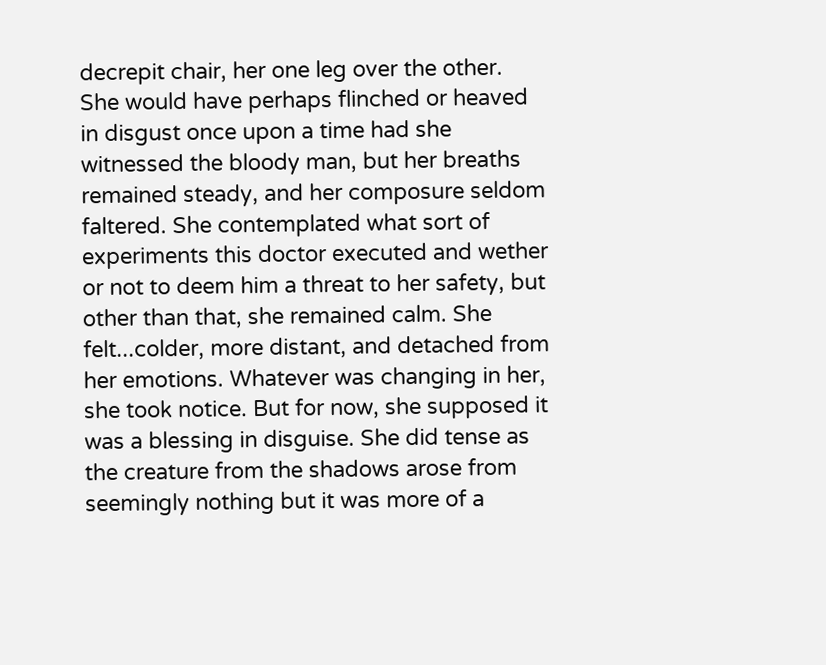decrepit chair, her one leg over the other. She would have perhaps flinched or heaved in disgust once upon a time had she witnessed the bloody man, but her breaths remained steady, and her composure seldom faltered. She contemplated what sort of experiments this doctor executed and wether or not to deem him a threat to her safety, but other than that, she remained calm. She felt...colder, more distant, and detached from her emotions. Whatever was changing in her, she took notice. But for now, she supposed it was a blessing in disguise. She did tense as the creature from the shadows arose from seemingly nothing but it was more of a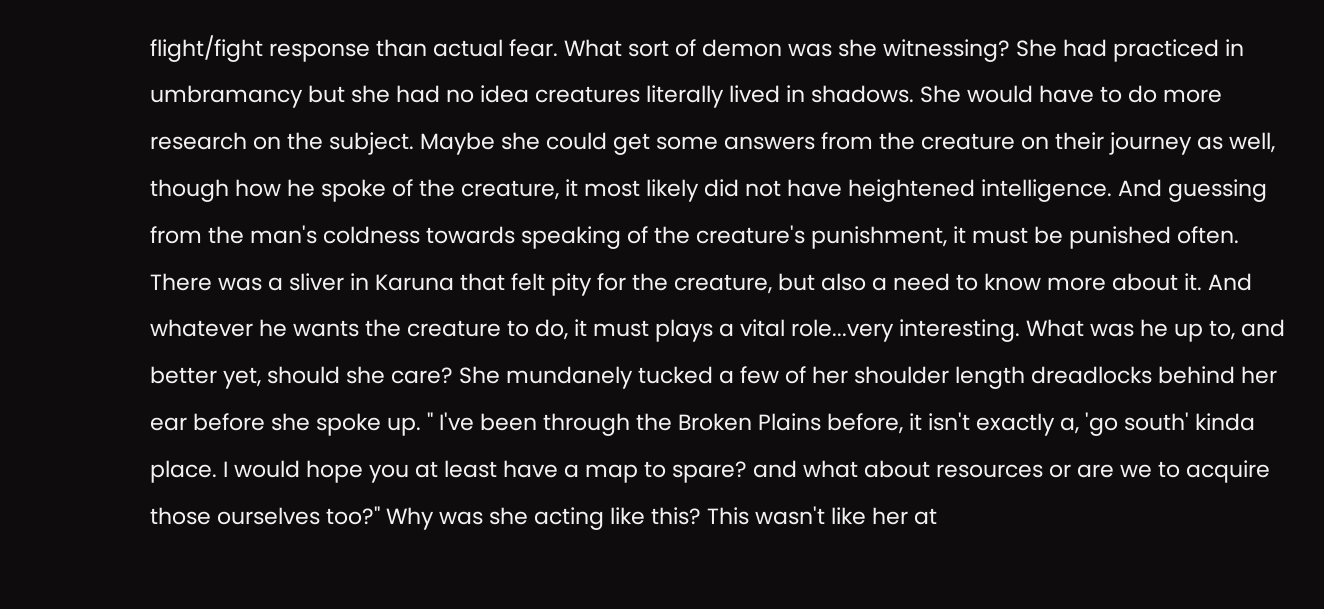flight/fight response than actual fear. What sort of demon was she witnessing? She had practiced in umbramancy but she had no idea creatures literally lived in shadows. She would have to do more research on the subject. Maybe she could get some answers from the creature on their journey as well, though how he spoke of the creature, it most likely did not have heightened intelligence. And guessing from the man's coldness towards speaking of the creature's punishment, it must be punished often. There was a sliver in Karuna that felt pity for the creature, but also a need to know more about it. And whatever he wants the creature to do, it must plays a vital role...very interesting. What was he up to, and better yet, should she care? She mundanely tucked a few of her shoulder length dreadlocks behind her ear before she spoke up. " I've been through the Broken Plains before, it isn't exactly a, 'go south' kinda place. I would hope you at least have a map to spare? and what about resources or are we to acquire those ourselves too?" Why was she acting like this? This wasn't like her at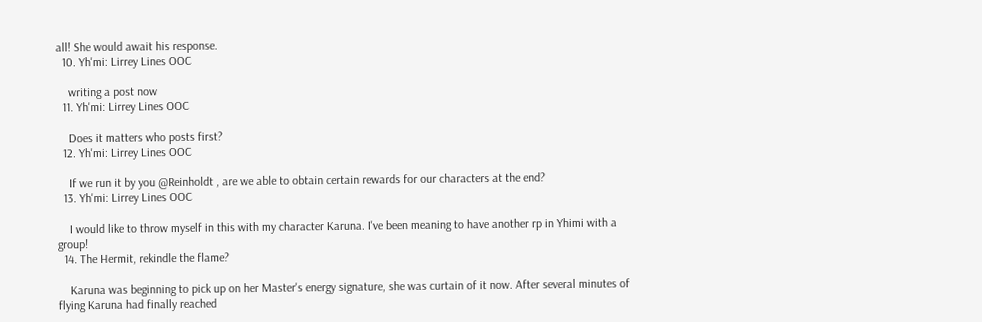all! She would await his response.
  10. Yh'mi: Lirrey Lines OOC

    writing a post now
  11. Yh'mi: Lirrey Lines OOC

    Does it matters who posts first?
  12. Yh'mi: Lirrey Lines OOC

    If we run it by you @Reinholdt , are we able to obtain certain rewards for our characters at the end?
  13. Yh'mi: Lirrey Lines OOC

    I would like to throw myself in this with my character Karuna. I've been meaning to have another rp in Yhimi with a group!
  14. The Hermit, rekindle the flame?

    Karuna was beginning to pick up on her Master's energy signature, she was curtain of it now. After several minutes of flying Karuna had finally reached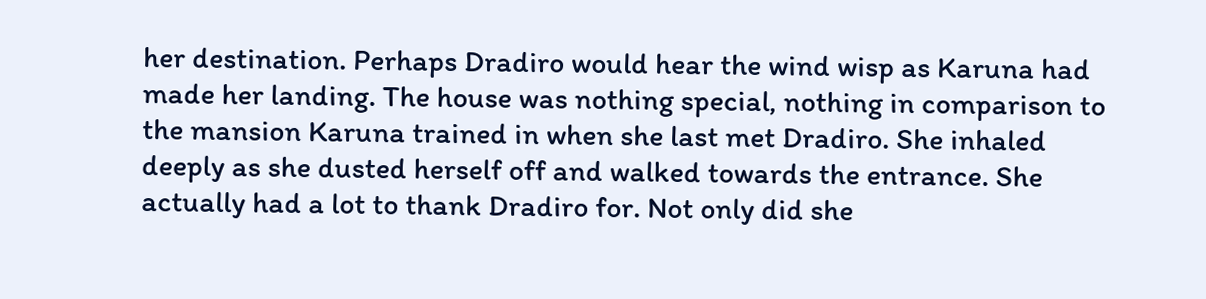her destination. Perhaps Dradiro would hear the wind wisp as Karuna had made her landing. The house was nothing special, nothing in comparison to the mansion Karuna trained in when she last met Dradiro. She inhaled deeply as she dusted herself off and walked towards the entrance. She actually had a lot to thank Dradiro for. Not only did she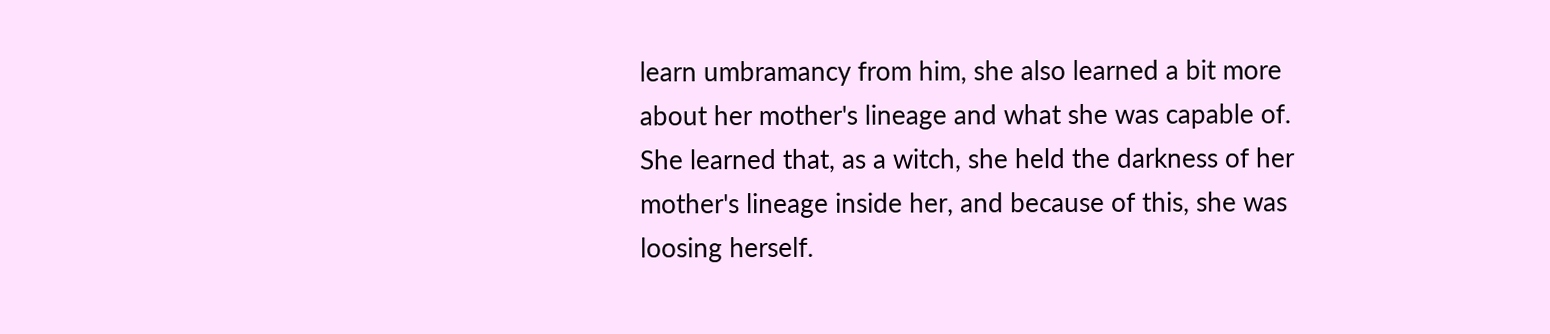learn umbramancy from him, she also learned a bit more about her mother's lineage and what she was capable of. She learned that, as a witch, she held the darkness of her mother's lineage inside her, and because of this, she was loosing herself.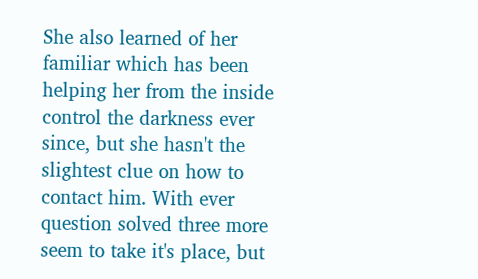She also learned of her familiar which has been helping her from the inside control the darkness ever since, but she hasn't the slightest clue on how to contact him. With ever question solved three more seem to take it's place, but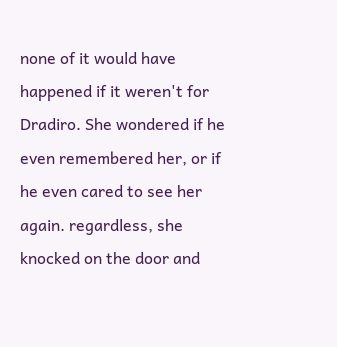none of it would have happened if it weren't for Dradiro. She wondered if he even remembered her, or if he even cared to see her again. regardless, she knocked on the door and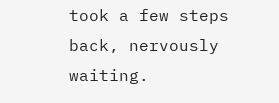took a few steps back, nervously waiting.